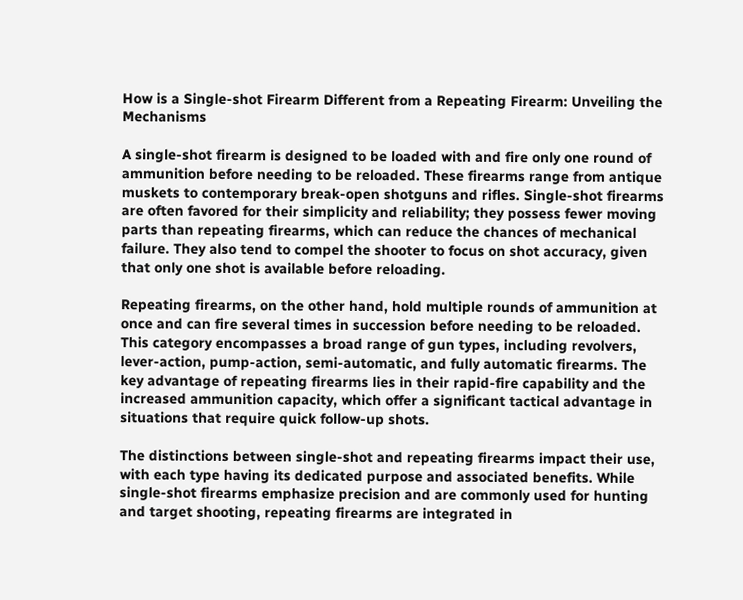How is a Single-shot Firearm Different from a Repeating Firearm: Unveiling the Mechanisms

A single-shot firearm is designed to be loaded with and fire only one round of ammunition before needing to be reloaded. These firearms range from antique muskets to contemporary break-open shotguns and rifles. Single-shot firearms are often favored for their simplicity and reliability; they possess fewer moving parts than repeating firearms, which can reduce the chances of mechanical failure. They also tend to compel the shooter to focus on shot accuracy, given that only one shot is available before reloading.

Repeating firearms, on the other hand, hold multiple rounds of ammunition at once and can fire several times in succession before needing to be reloaded. This category encompasses a broad range of gun types, including revolvers, lever-action, pump-action, semi-automatic, and fully automatic firearms. The key advantage of repeating firearms lies in their rapid-fire capability and the increased ammunition capacity, which offer a significant tactical advantage in situations that require quick follow-up shots.

The distinctions between single-shot and repeating firearms impact their use, with each type having its dedicated purpose and associated benefits. While single-shot firearms emphasize precision and are commonly used for hunting and target shooting, repeating firearms are integrated in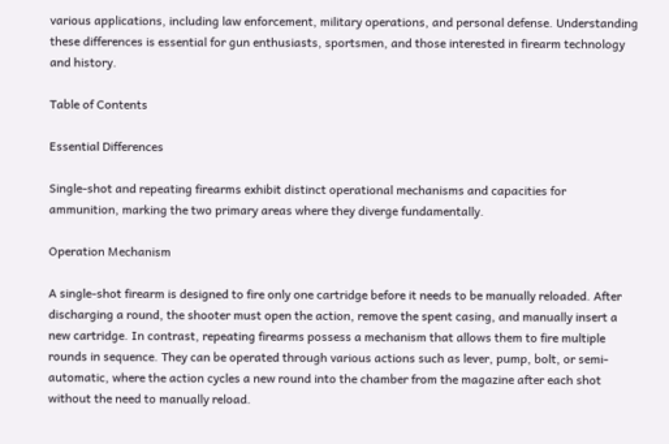various applications, including law enforcement, military operations, and personal defense. Understanding these differences is essential for gun enthusiasts, sportsmen, and those interested in firearm technology and history.

Table of Contents

Essential Differences

Single-shot and repeating firearms exhibit distinct operational mechanisms and capacities for ammunition, marking the two primary areas where they diverge fundamentally.

Operation Mechanism

A single-shot firearm is designed to fire only one cartridge before it needs to be manually reloaded. After discharging a round, the shooter must open the action, remove the spent casing, and manually insert a new cartridge. In contrast, repeating firearms possess a mechanism that allows them to fire multiple rounds in sequence. They can be operated through various actions such as lever, pump, bolt, or semi-automatic, where the action cycles a new round into the chamber from the magazine after each shot without the need to manually reload.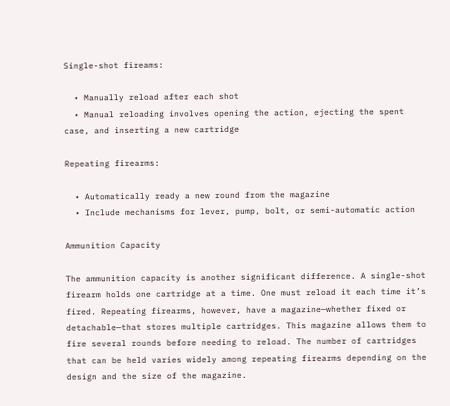Single-shot fireams:

  • Manually reload after each shot
  • Manual reloading involves opening the action, ejecting the spent case, and inserting a new cartridge

Repeating firearms:

  • Automatically ready a new round from the magazine
  • Include mechanisms for lever, pump, bolt, or semi-automatic action

Ammunition Capacity

The ammunition capacity is another significant difference. A single-shot firearm holds one cartridge at a time. One must reload it each time it’s fired. Repeating firearms, however, have a magazine—whether fixed or detachable—that stores multiple cartridges. This magazine allows them to fire several rounds before needing to reload. The number of cartridges that can be held varies widely among repeating firearms depending on the design and the size of the magazine.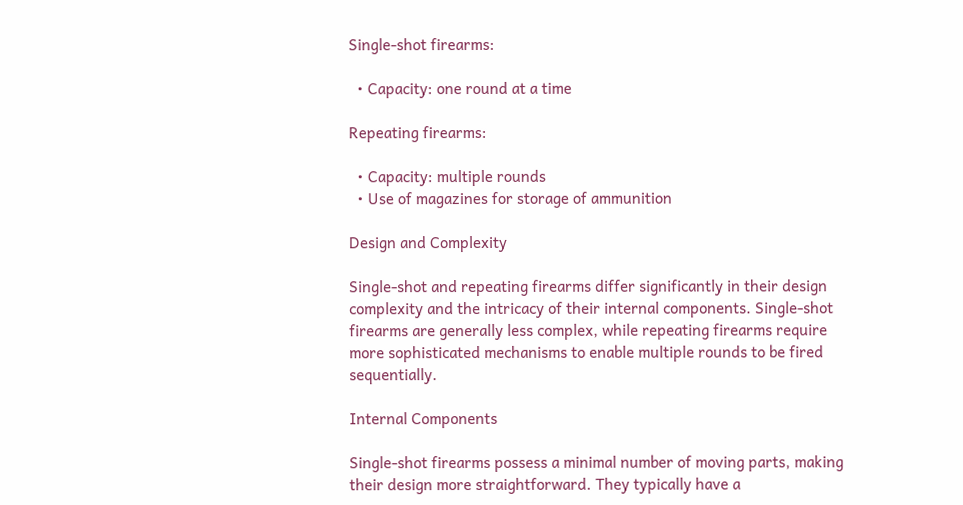Single-shot firearms:

  • Capacity: one round at a time

Repeating firearms:

  • Capacity: multiple rounds
  • Use of magazines for storage of ammunition

Design and Complexity

Single-shot and repeating firearms differ significantly in their design complexity and the intricacy of their internal components. Single-shot firearms are generally less complex, while repeating firearms require more sophisticated mechanisms to enable multiple rounds to be fired sequentially.

Internal Components

Single-shot firearms possess a minimal number of moving parts, making their design more straightforward. They typically have a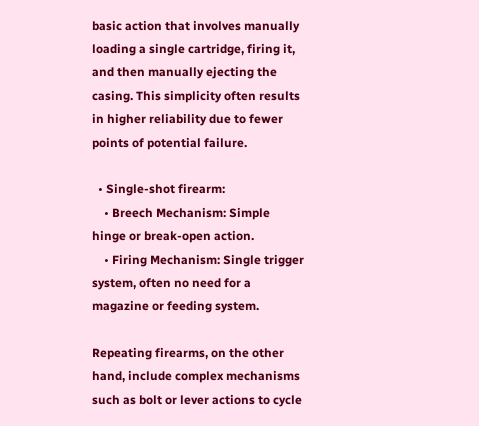basic action that involves manually loading a single cartridge, firing it, and then manually ejecting the casing. This simplicity often results in higher reliability due to fewer points of potential failure.

  • Single-shot firearm:
    • Breech Mechanism: Simple hinge or break-open action.
    • Firing Mechanism: Single trigger system, often no need for a magazine or feeding system.

Repeating firearms, on the other hand, include complex mechanisms such as bolt or lever actions to cycle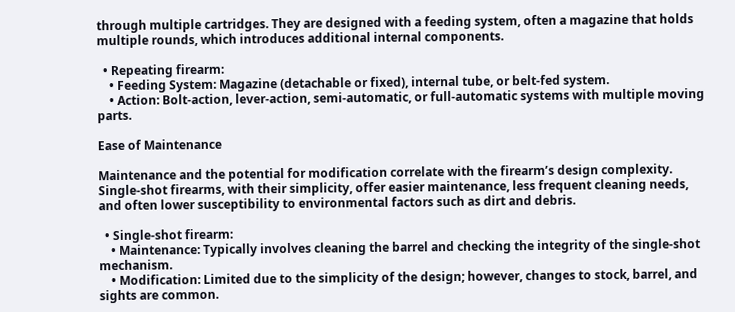through multiple cartridges. They are designed with a feeding system, often a magazine that holds multiple rounds, which introduces additional internal components.

  • Repeating firearm:
    • Feeding System: Magazine (detachable or fixed), internal tube, or belt-fed system.
    • Action: Bolt-action, lever-action, semi-automatic, or full-automatic systems with multiple moving parts.

Ease of Maintenance

Maintenance and the potential for modification correlate with the firearm’s design complexity. Single-shot firearms, with their simplicity, offer easier maintenance, less frequent cleaning needs, and often lower susceptibility to environmental factors such as dirt and debris.

  • Single-shot firearm:
    • Maintenance: Typically involves cleaning the barrel and checking the integrity of the single-shot mechanism.
    • Modification: Limited due to the simplicity of the design; however, changes to stock, barrel, and sights are common.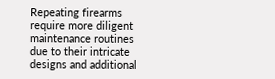Repeating firearms require more diligent maintenance routines due to their intricate designs and additional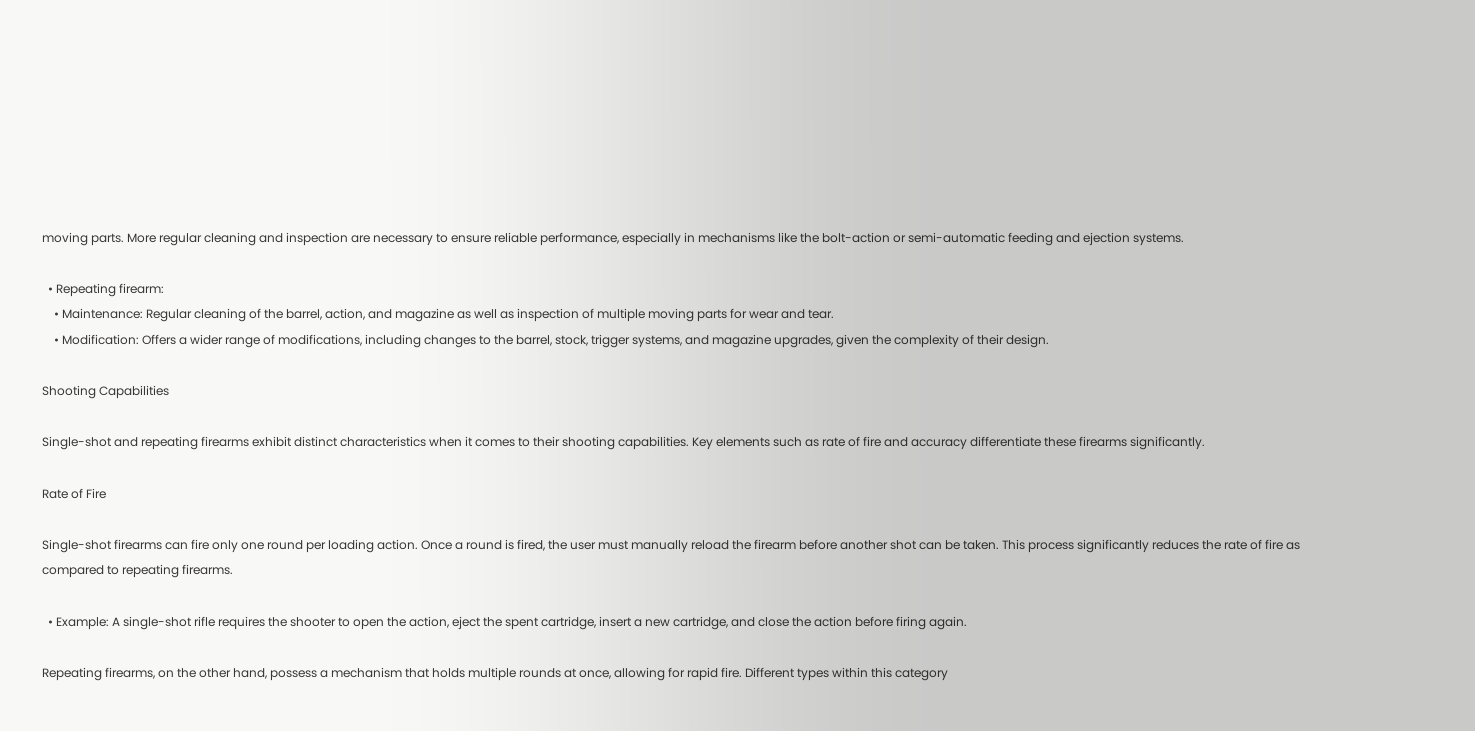moving parts. More regular cleaning and inspection are necessary to ensure reliable performance, especially in mechanisms like the bolt-action or semi-automatic feeding and ejection systems.

  • Repeating firearm:
    • Maintenance: Regular cleaning of the barrel, action, and magazine as well as inspection of multiple moving parts for wear and tear.
    • Modification: Offers a wider range of modifications, including changes to the barrel, stock, trigger systems, and magazine upgrades, given the complexity of their design.

Shooting Capabilities

Single-shot and repeating firearms exhibit distinct characteristics when it comes to their shooting capabilities. Key elements such as rate of fire and accuracy differentiate these firearms significantly.

Rate of Fire

Single-shot firearms can fire only one round per loading action. Once a round is fired, the user must manually reload the firearm before another shot can be taken. This process significantly reduces the rate of fire as compared to repeating firearms.

  • Example: A single-shot rifle requires the shooter to open the action, eject the spent cartridge, insert a new cartridge, and close the action before firing again.

Repeating firearms, on the other hand, possess a mechanism that holds multiple rounds at once, allowing for rapid fire. Different types within this category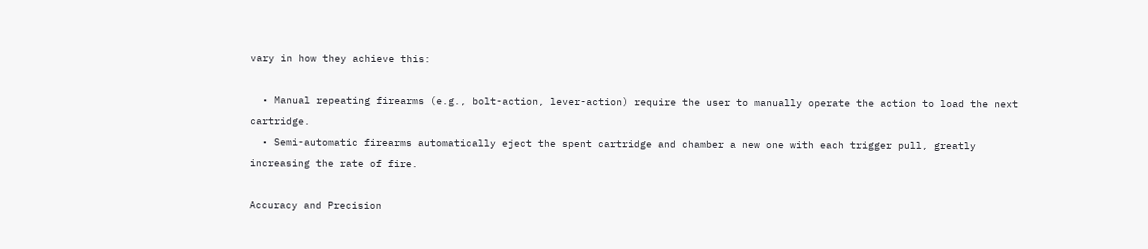vary in how they achieve this:

  • Manual repeating firearms (e.g., bolt-action, lever-action) require the user to manually operate the action to load the next cartridge.
  • Semi-automatic firearms automatically eject the spent cartridge and chamber a new one with each trigger pull, greatly increasing the rate of fire.

Accuracy and Precision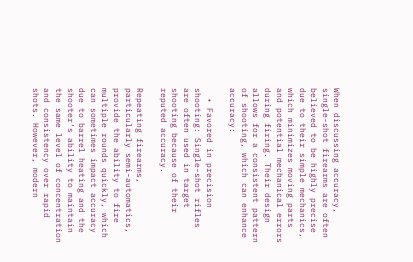When discussing accuracy, single-shot firearms are often believed to be highly precise due to their simple mechanics, which minimizes moving parts and potential mechanical errors during firing. Their design allows for a consistent pattern of shooting, which can enhance accuracy:

  • Favored in precision shooting: Single-shot rifles are often used in target shooting because of their reputed accuracy.

Repeating firearms, particularly semi-automatics, provide the ability to fire multiple rounds quickly, which can sometimes impact accuracy due to barrel heating and the shooter’s ability to maintain the same level of concentration and consistency over rapid shots. However, modern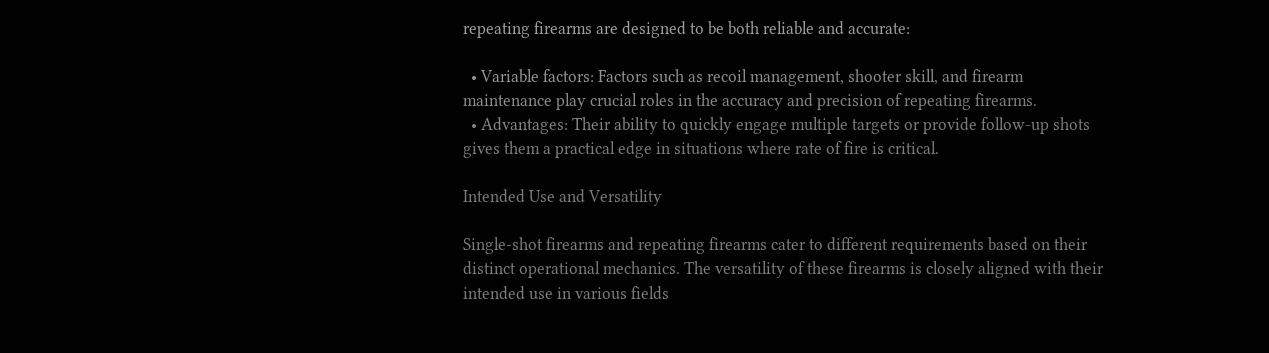repeating firearms are designed to be both reliable and accurate:

  • Variable factors: Factors such as recoil management, shooter skill, and firearm maintenance play crucial roles in the accuracy and precision of repeating firearms.
  • Advantages: Their ability to quickly engage multiple targets or provide follow-up shots gives them a practical edge in situations where rate of fire is critical.

Intended Use and Versatility

Single-shot firearms and repeating firearms cater to different requirements based on their distinct operational mechanics. The versatility of these firearms is closely aligned with their intended use in various fields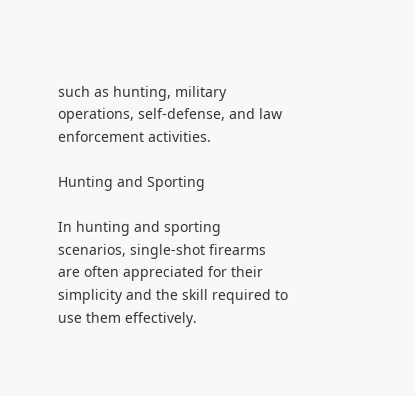such as hunting, military operations, self-defense, and law enforcement activities.

Hunting and Sporting

In hunting and sporting scenarios, single-shot firearms are often appreciated for their simplicity and the skill required to use them effectively.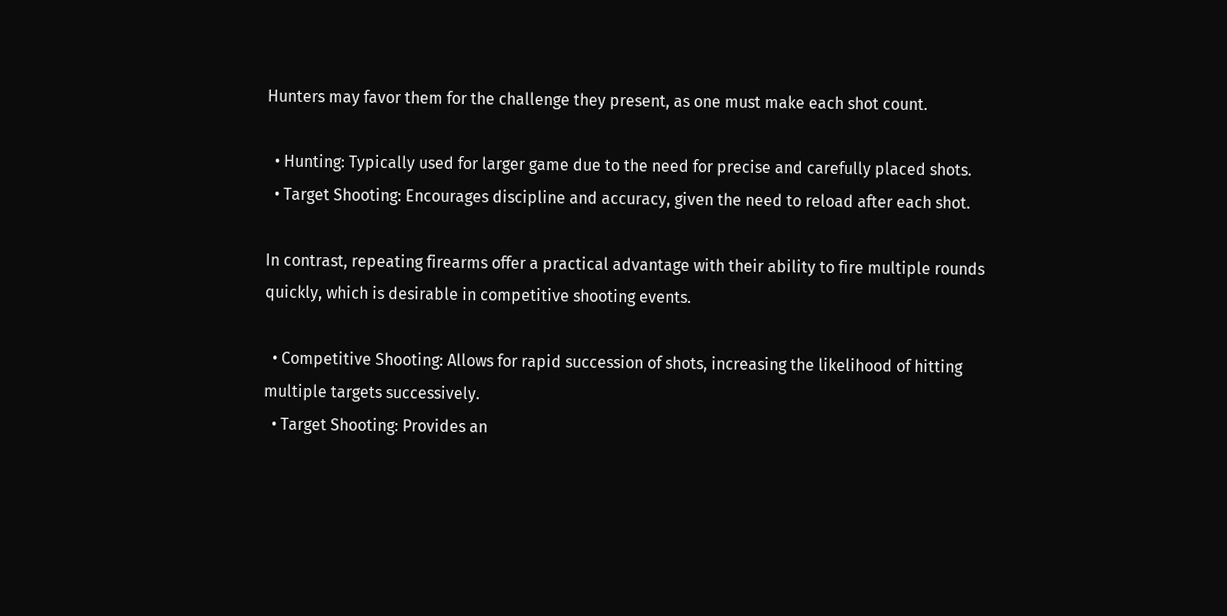Hunters may favor them for the challenge they present, as one must make each shot count.

  • Hunting: Typically used for larger game due to the need for precise and carefully placed shots.
  • Target Shooting: Encourages discipline and accuracy, given the need to reload after each shot.

In contrast, repeating firearms offer a practical advantage with their ability to fire multiple rounds quickly, which is desirable in competitive shooting events.

  • Competitive Shooting: Allows for rapid succession of shots, increasing the likelihood of hitting multiple targets successively.
  • Target Shooting: Provides an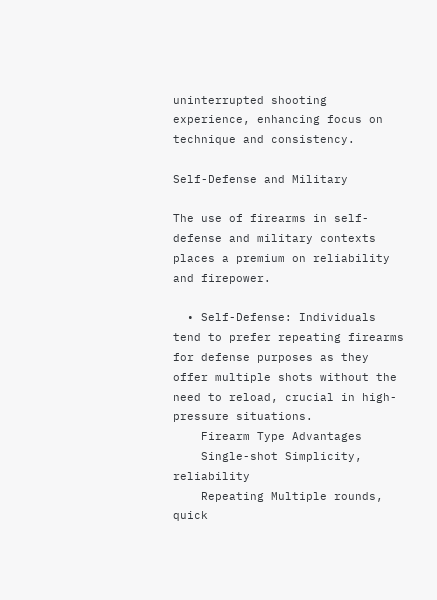uninterrupted shooting experience, enhancing focus on technique and consistency.

Self-Defense and Military

The use of firearms in self-defense and military contexts places a premium on reliability and firepower.

  • Self-Defense: Individuals tend to prefer repeating firearms for defense purposes as they offer multiple shots without the need to reload, crucial in high-pressure situations.
    Firearm Type Advantages
    Single-shot Simplicity, reliability
    Repeating Multiple rounds, quick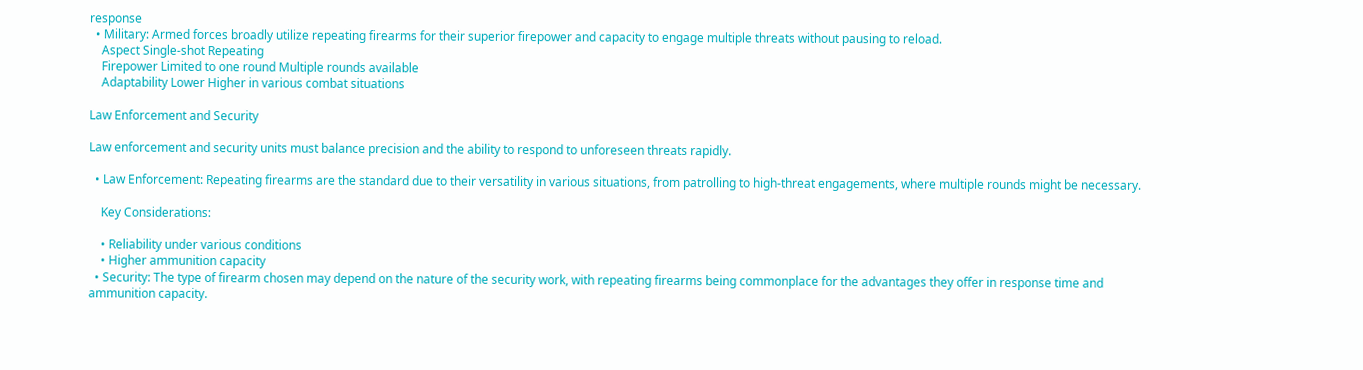response
  • Military: Armed forces broadly utilize repeating firearms for their superior firepower and capacity to engage multiple threats without pausing to reload.
    Aspect Single-shot Repeating
    Firepower Limited to one round Multiple rounds available
    Adaptability Lower Higher in various combat situations

Law Enforcement and Security

Law enforcement and security units must balance precision and the ability to respond to unforeseen threats rapidly.

  • Law Enforcement: Repeating firearms are the standard due to their versatility in various situations, from patrolling to high-threat engagements, where multiple rounds might be necessary.

    Key Considerations:

    • Reliability under various conditions
    • Higher ammunition capacity
  • Security: The type of firearm chosen may depend on the nature of the security work, with repeating firearms being commonplace for the advantages they offer in response time and ammunition capacity.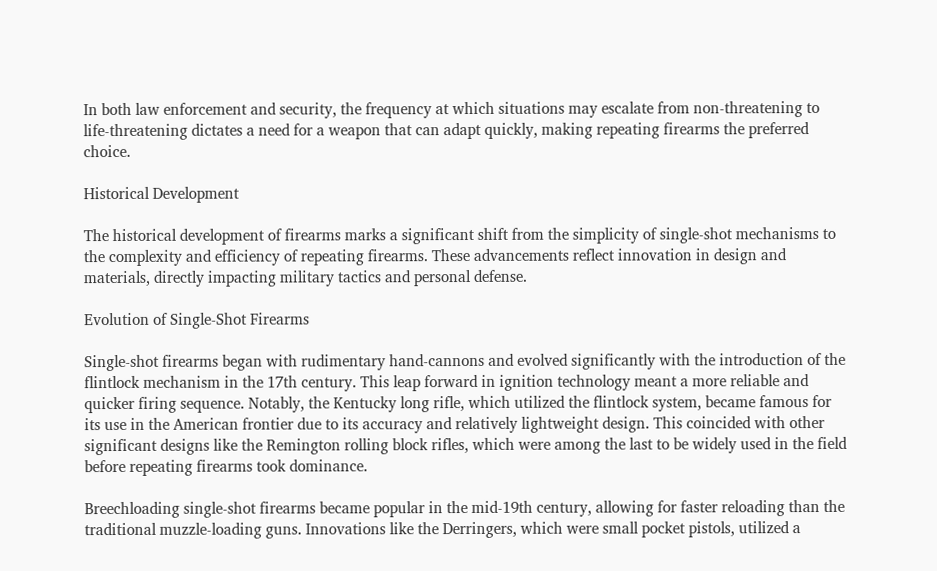In both law enforcement and security, the frequency at which situations may escalate from non-threatening to life-threatening dictates a need for a weapon that can adapt quickly, making repeating firearms the preferred choice.

Historical Development

The historical development of firearms marks a significant shift from the simplicity of single-shot mechanisms to the complexity and efficiency of repeating firearms. These advancements reflect innovation in design and materials, directly impacting military tactics and personal defense.

Evolution of Single-Shot Firearms

Single-shot firearms began with rudimentary hand-cannons and evolved significantly with the introduction of the flintlock mechanism in the 17th century. This leap forward in ignition technology meant a more reliable and quicker firing sequence. Notably, the Kentucky long rifle, which utilized the flintlock system, became famous for its use in the American frontier due to its accuracy and relatively lightweight design. This coincided with other significant designs like the Remington rolling block rifles, which were among the last to be widely used in the field before repeating firearms took dominance.

Breechloading single-shot firearms became popular in the mid-19th century, allowing for faster reloading than the traditional muzzle-loading guns. Innovations like the Derringers, which were small pocket pistols, utilized a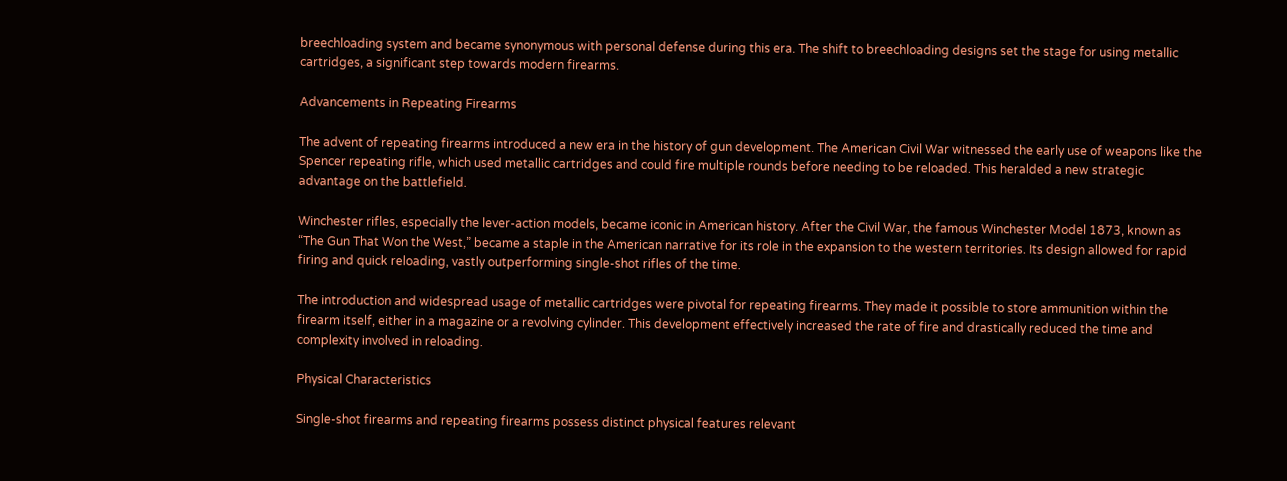breechloading system and became synonymous with personal defense during this era. The shift to breechloading designs set the stage for using metallic cartridges, a significant step towards modern firearms.

Advancements in Repeating Firearms

The advent of repeating firearms introduced a new era in the history of gun development. The American Civil War witnessed the early use of weapons like the Spencer repeating rifle, which used metallic cartridges and could fire multiple rounds before needing to be reloaded. This heralded a new strategic advantage on the battlefield.

Winchester rifles, especially the lever-action models, became iconic in American history. After the Civil War, the famous Winchester Model 1873, known as “The Gun That Won the West,” became a staple in the American narrative for its role in the expansion to the western territories. Its design allowed for rapid firing and quick reloading, vastly outperforming single-shot rifles of the time.

The introduction and widespread usage of metallic cartridges were pivotal for repeating firearms. They made it possible to store ammunition within the firearm itself, either in a magazine or a revolving cylinder. This development effectively increased the rate of fire and drastically reduced the time and complexity involved in reloading.

Physical Characteristics

Single-shot firearms and repeating firearms possess distinct physical features relevant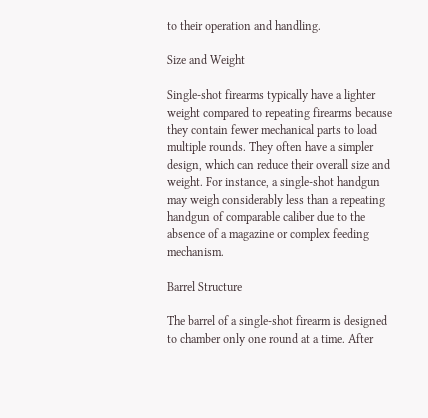to their operation and handling.

Size and Weight

Single-shot firearms typically have a lighter weight compared to repeating firearms because they contain fewer mechanical parts to load multiple rounds. They often have a simpler design, which can reduce their overall size and weight. For instance, a single-shot handgun may weigh considerably less than a repeating handgun of comparable caliber due to the absence of a magazine or complex feeding mechanism.

Barrel Structure

The barrel of a single-shot firearm is designed to chamber only one round at a time. After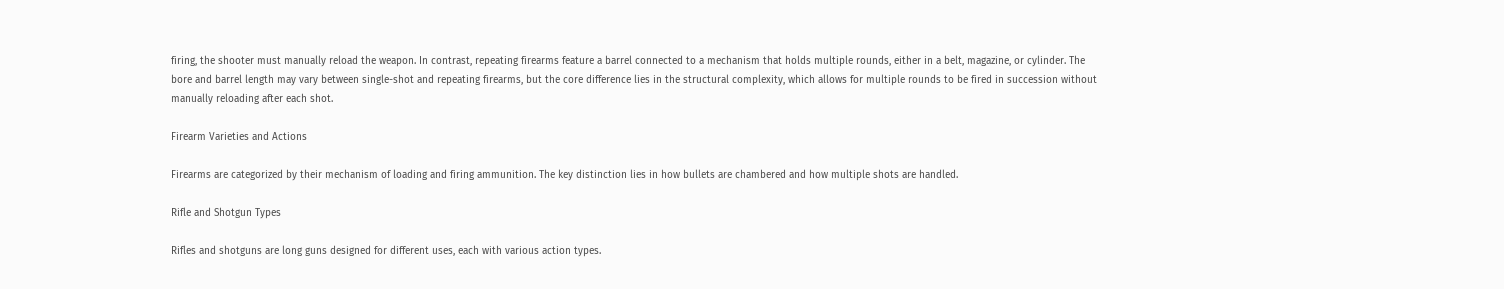firing, the shooter must manually reload the weapon. In contrast, repeating firearms feature a barrel connected to a mechanism that holds multiple rounds, either in a belt, magazine, or cylinder. The bore and barrel length may vary between single-shot and repeating firearms, but the core difference lies in the structural complexity, which allows for multiple rounds to be fired in succession without manually reloading after each shot.

Firearm Varieties and Actions

Firearms are categorized by their mechanism of loading and firing ammunition. The key distinction lies in how bullets are chambered and how multiple shots are handled.

Rifle and Shotgun Types

Rifles and shotguns are long guns designed for different uses, each with various action types.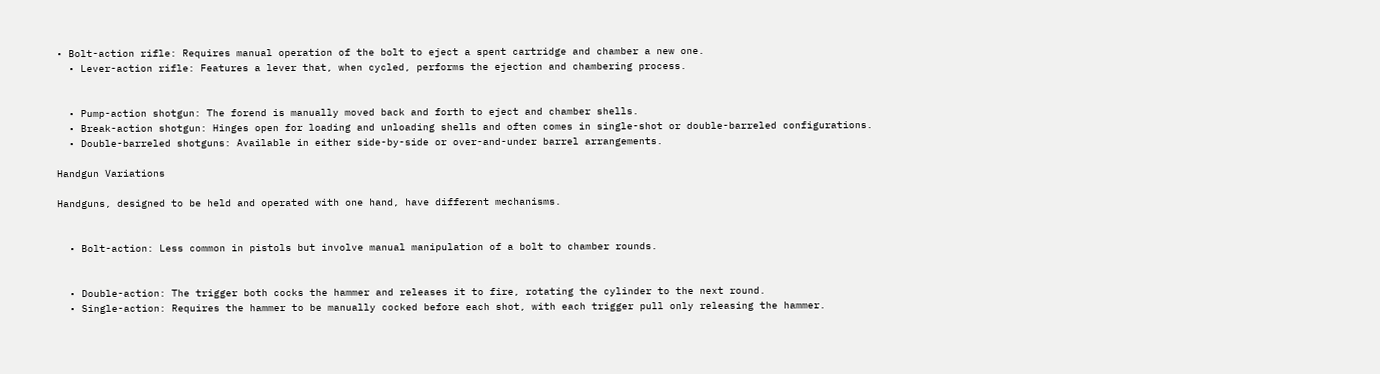• Bolt-action rifle: Requires manual operation of the bolt to eject a spent cartridge and chamber a new one.
  • Lever-action rifle: Features a lever that, when cycled, performs the ejection and chambering process.


  • Pump-action shotgun: The forend is manually moved back and forth to eject and chamber shells.
  • Break-action shotgun: Hinges open for loading and unloading shells and often comes in single-shot or double-barreled configurations.
  • Double-barreled shotguns: Available in either side-by-side or over-and-under barrel arrangements.

Handgun Variations

Handguns, designed to be held and operated with one hand, have different mechanisms.


  • Bolt-action: Less common in pistols but involve manual manipulation of a bolt to chamber rounds.


  • Double-action: The trigger both cocks the hammer and releases it to fire, rotating the cylinder to the next round.
  • Single-action: Requires the hammer to be manually cocked before each shot, with each trigger pull only releasing the hammer.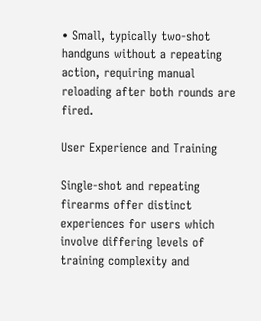• Small, typically two-shot handguns without a repeating action, requiring manual reloading after both rounds are fired.

User Experience and Training

Single-shot and repeating firearms offer distinct experiences for users which involve differing levels of training complexity and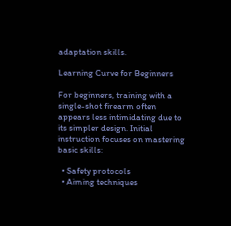adaptation skills.

Learning Curve for Beginners

For beginners, training with a single-shot firearm often appears less intimidating due to its simpler design. Initial instruction focuses on mastering basic skills:

  • Safety protocols
  • Aiming techniques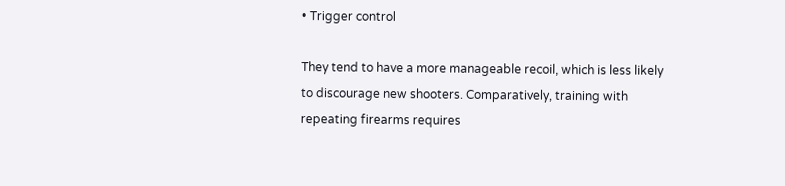• Trigger control

They tend to have a more manageable recoil, which is less likely to discourage new shooters. Comparatively, training with repeating firearms requires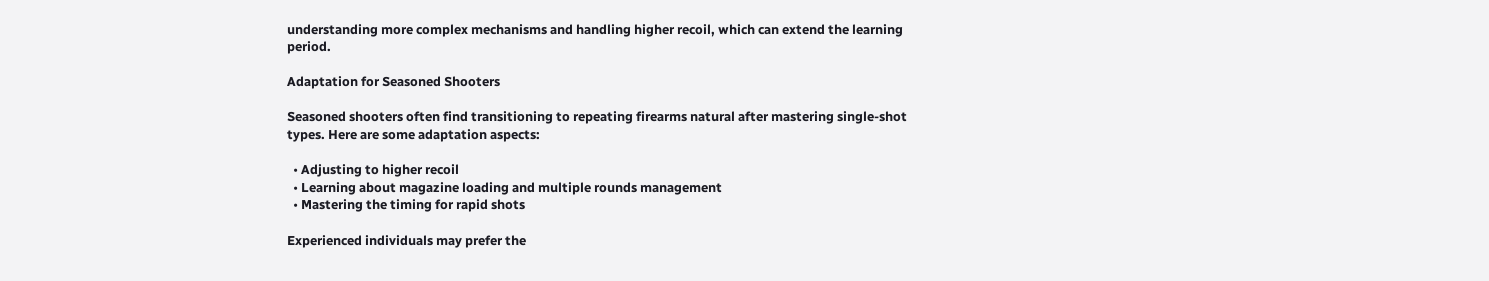understanding more complex mechanisms and handling higher recoil, which can extend the learning period.

Adaptation for Seasoned Shooters

Seasoned shooters often find transitioning to repeating firearms natural after mastering single-shot types. Here are some adaptation aspects:

  • Adjusting to higher recoil
  • Learning about magazine loading and multiple rounds management
  • Mastering the timing for rapid shots

Experienced individuals may prefer the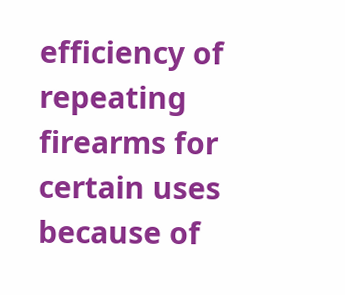efficiency of repeating firearms for certain uses because of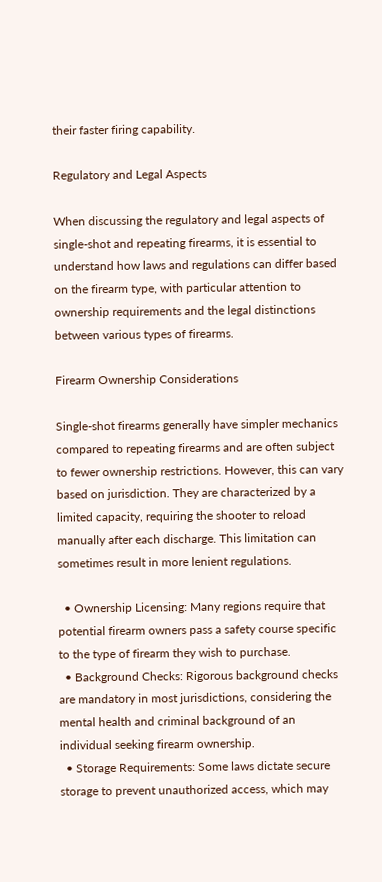their faster firing capability.

Regulatory and Legal Aspects

When discussing the regulatory and legal aspects of single-shot and repeating firearms, it is essential to understand how laws and regulations can differ based on the firearm type, with particular attention to ownership requirements and the legal distinctions between various types of firearms.

Firearm Ownership Considerations

Single-shot firearms generally have simpler mechanics compared to repeating firearms and are often subject to fewer ownership restrictions. However, this can vary based on jurisdiction. They are characterized by a limited capacity, requiring the shooter to reload manually after each discharge. This limitation can sometimes result in more lenient regulations.

  • Ownership Licensing: Many regions require that potential firearm owners pass a safety course specific to the type of firearm they wish to purchase.
  • Background Checks: Rigorous background checks are mandatory in most jurisdictions, considering the mental health and criminal background of an individual seeking firearm ownership.
  • Storage Requirements: Some laws dictate secure storage to prevent unauthorized access, which may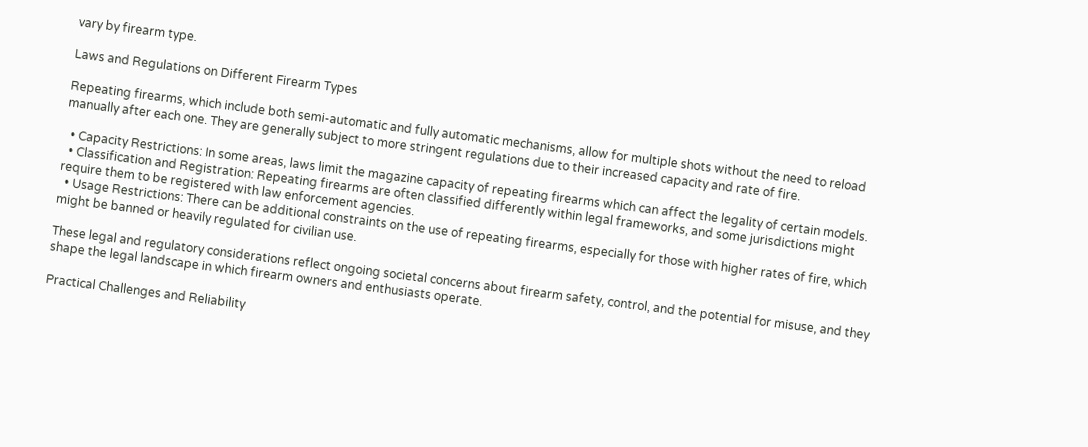vary by firearm type.

Laws and Regulations on Different Firearm Types

Repeating firearms, which include both semi-automatic and fully automatic mechanisms, allow for multiple shots without the need to reload manually after each one. They are generally subject to more stringent regulations due to their increased capacity and rate of fire.

  • Capacity Restrictions: In some areas, laws limit the magazine capacity of repeating firearms which can affect the legality of certain models.
  • Classification and Registration: Repeating firearms are often classified differently within legal frameworks, and some jurisdictions might require them to be registered with law enforcement agencies.
  • Usage Restrictions: There can be additional constraints on the use of repeating firearms, especially for those with higher rates of fire, which might be banned or heavily regulated for civilian use.

These legal and regulatory considerations reflect ongoing societal concerns about firearm safety, control, and the potential for misuse, and they shape the legal landscape in which firearm owners and enthusiasts operate.

Practical Challenges and Reliability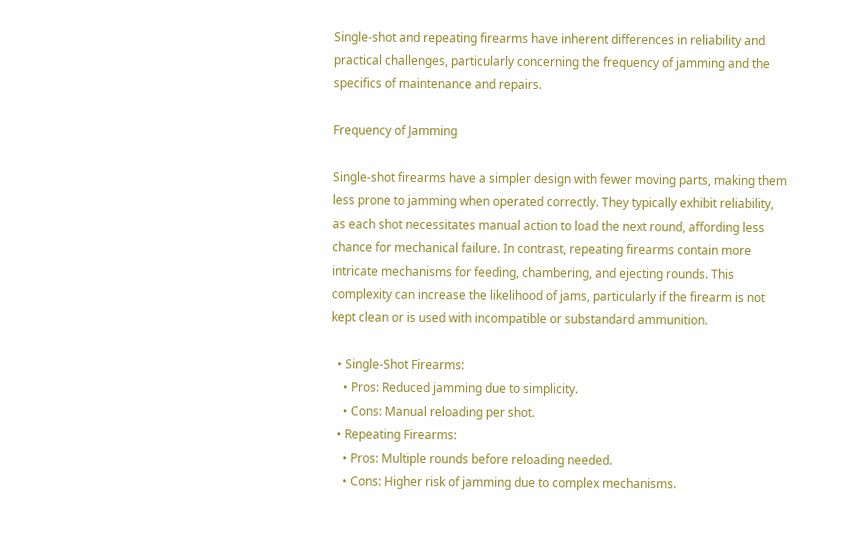Single-shot and repeating firearms have inherent differences in reliability and practical challenges, particularly concerning the frequency of jamming and the specifics of maintenance and repairs.

Frequency of Jamming

Single-shot firearms have a simpler design with fewer moving parts, making them less prone to jamming when operated correctly. They typically exhibit reliability, as each shot necessitates manual action to load the next round, affording less chance for mechanical failure. In contrast, repeating firearms contain more intricate mechanisms for feeding, chambering, and ejecting rounds. This complexity can increase the likelihood of jams, particularly if the firearm is not kept clean or is used with incompatible or substandard ammunition.

  • Single-Shot Firearms:
    • Pros: Reduced jamming due to simplicity.
    • Cons: Manual reloading per shot.
  • Repeating Firearms:
    • Pros: Multiple rounds before reloading needed.
    • Cons: Higher risk of jamming due to complex mechanisms.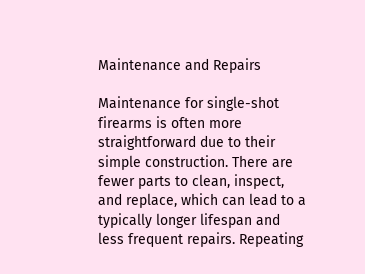Maintenance and Repairs

Maintenance for single-shot firearms is often more straightforward due to their simple construction. There are fewer parts to clean, inspect, and replace, which can lead to a typically longer lifespan and less frequent repairs. Repeating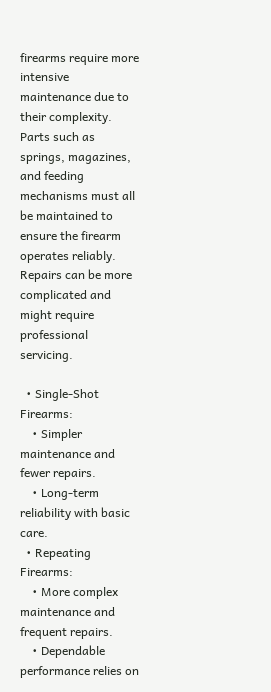firearms require more intensive maintenance due to their complexity. Parts such as springs, magazines, and feeding mechanisms must all be maintained to ensure the firearm operates reliably. Repairs can be more complicated and might require professional servicing.

  • Single-Shot Firearms:
    • Simpler maintenance and fewer repairs.
    • Long-term reliability with basic care.
  • Repeating Firearms:
    • More complex maintenance and frequent repairs.
    • Dependable performance relies on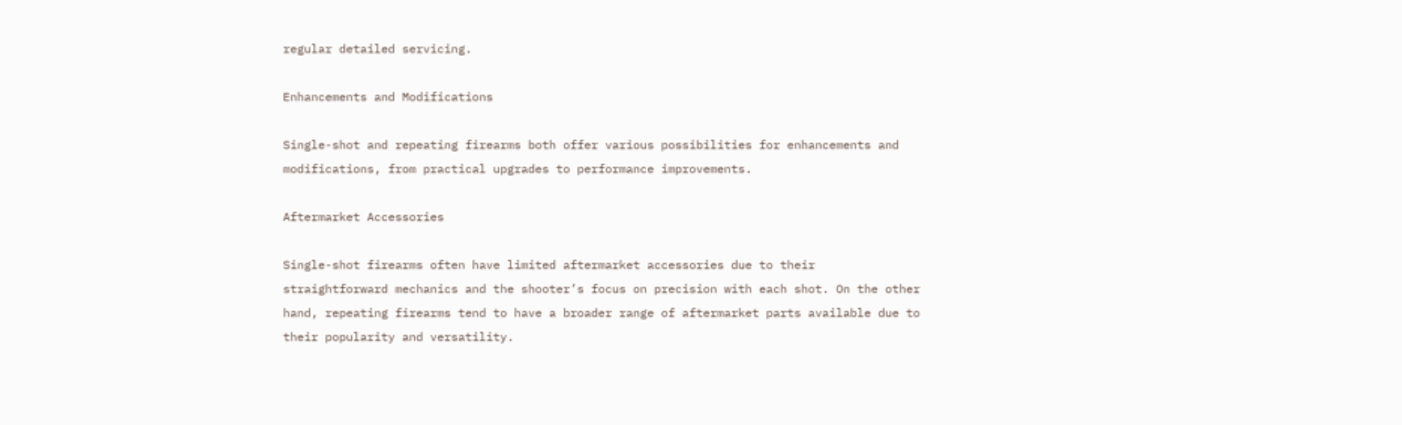regular detailed servicing.

Enhancements and Modifications

Single-shot and repeating firearms both offer various possibilities for enhancements and modifications, from practical upgrades to performance improvements.

Aftermarket Accessories

Single-shot firearms often have limited aftermarket accessories due to their straightforward mechanics and the shooter’s focus on precision with each shot. On the other hand, repeating firearms tend to have a broader range of aftermarket parts available due to their popularity and versatility.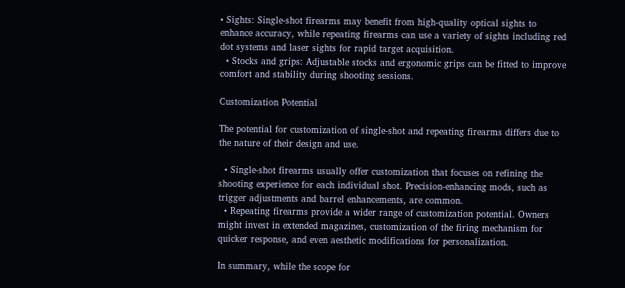• Sights: Single-shot firearms may benefit from high-quality optical sights to enhance accuracy, while repeating firearms can use a variety of sights including red dot systems and laser sights for rapid target acquisition.
  • Stocks and grips: Adjustable stocks and ergonomic grips can be fitted to improve comfort and stability during shooting sessions.

Customization Potential

The potential for customization of single-shot and repeating firearms differs due to the nature of their design and use.

  • Single-shot firearms usually offer customization that focuses on refining the shooting experience for each individual shot. Precision-enhancing mods, such as trigger adjustments and barrel enhancements, are common.
  • Repeating firearms provide a wider range of customization potential. Owners might invest in extended magazines, customization of the firing mechanism for quicker response, and even aesthetic modifications for personalization.

In summary, while the scope for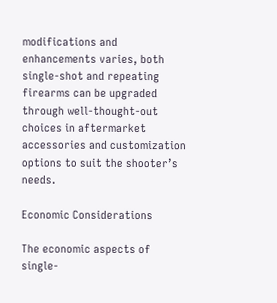modifications and enhancements varies, both single-shot and repeating firearms can be upgraded through well-thought-out choices in aftermarket accessories and customization options to suit the shooter’s needs.

Economic Considerations

The economic aspects of single-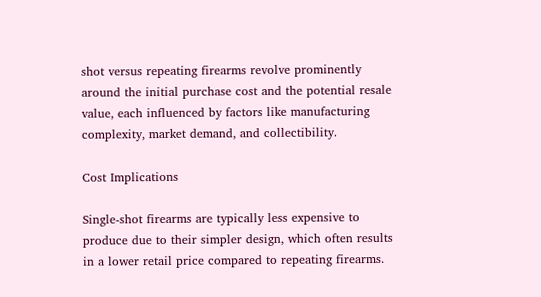shot versus repeating firearms revolve prominently around the initial purchase cost and the potential resale value, each influenced by factors like manufacturing complexity, market demand, and collectibility.

Cost Implications

Single-shot firearms are typically less expensive to produce due to their simpler design, which often results in a lower retail price compared to repeating firearms.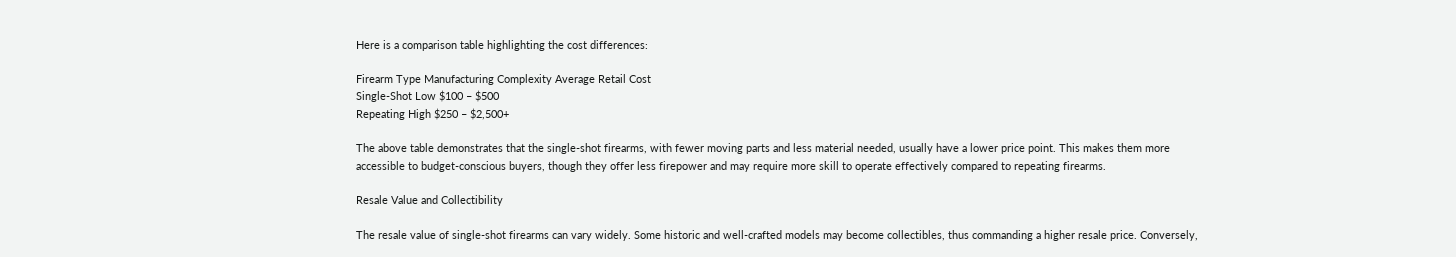Here is a comparison table highlighting the cost differences:

Firearm Type Manufacturing Complexity Average Retail Cost
Single-Shot Low $100 – $500
Repeating High $250 – $2,500+

The above table demonstrates that the single-shot firearms, with fewer moving parts and less material needed, usually have a lower price point. This makes them more accessible to budget-conscious buyers, though they offer less firepower and may require more skill to operate effectively compared to repeating firearms.

Resale Value and Collectibility

The resale value of single-shot firearms can vary widely. Some historic and well-crafted models may become collectibles, thus commanding a higher resale price. Conversely,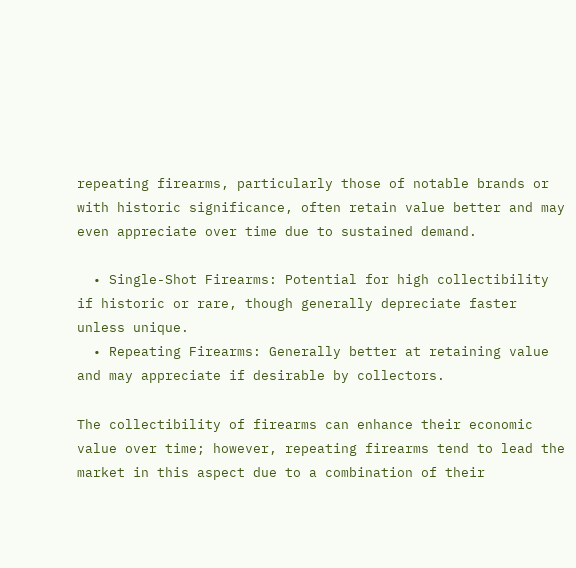repeating firearms, particularly those of notable brands or with historic significance, often retain value better and may even appreciate over time due to sustained demand.

  • Single-Shot Firearms: Potential for high collectibility if historic or rare, though generally depreciate faster unless unique.
  • Repeating Firearms: Generally better at retaining value and may appreciate if desirable by collectors.

The collectibility of firearms can enhance their economic value over time; however, repeating firearms tend to lead the market in this aspect due to a combination of their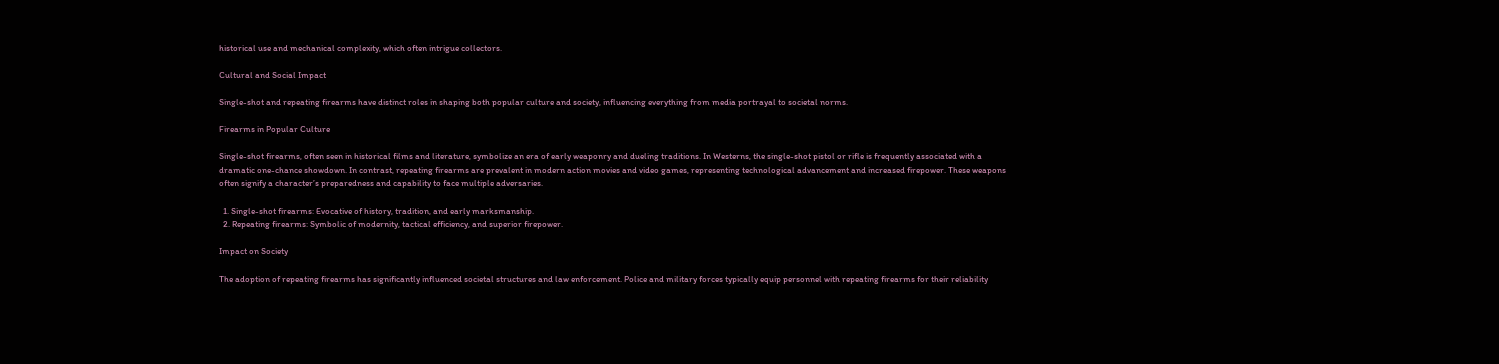historical use and mechanical complexity, which often intrigue collectors.

Cultural and Social Impact

Single-shot and repeating firearms have distinct roles in shaping both popular culture and society, influencing everything from media portrayal to societal norms.

Firearms in Popular Culture

Single-shot firearms, often seen in historical films and literature, symbolize an era of early weaponry and dueling traditions. In Westerns, the single-shot pistol or rifle is frequently associated with a dramatic one-chance showdown. In contrast, repeating firearms are prevalent in modern action movies and video games, representing technological advancement and increased firepower. These weapons often signify a character’s preparedness and capability to face multiple adversaries.

  1. Single-shot firearms: Evocative of history, tradition, and early marksmanship.
  2. Repeating firearms: Symbolic of modernity, tactical efficiency, and superior firepower.

Impact on Society

The adoption of repeating firearms has significantly influenced societal structures and law enforcement. Police and military forces typically equip personnel with repeating firearms for their reliability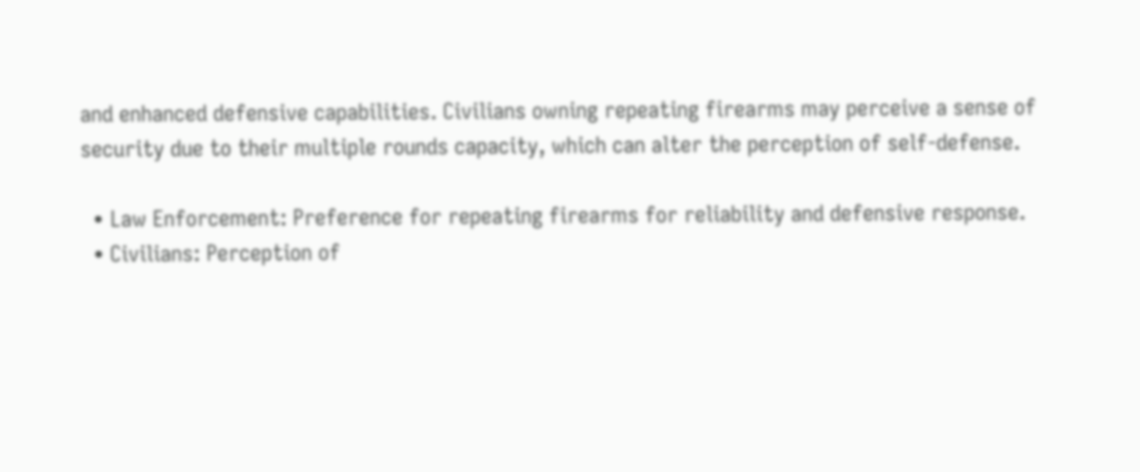and enhanced defensive capabilities. Civilians owning repeating firearms may perceive a sense of security due to their multiple rounds capacity, which can alter the perception of self-defense.

  • Law Enforcement: Preference for repeating firearms for reliability and defensive response.
  • Civilians: Perception of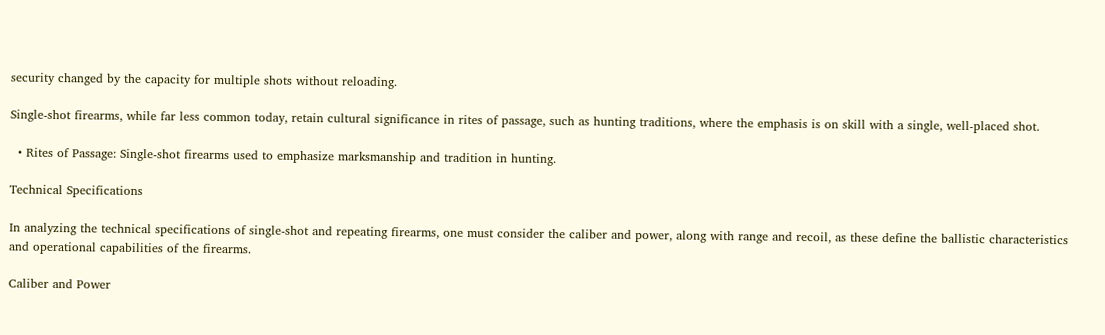security changed by the capacity for multiple shots without reloading.

Single-shot firearms, while far less common today, retain cultural significance in rites of passage, such as hunting traditions, where the emphasis is on skill with a single, well-placed shot.

  • Rites of Passage: Single-shot firearms used to emphasize marksmanship and tradition in hunting.

Technical Specifications

In analyzing the technical specifications of single-shot and repeating firearms, one must consider the caliber and power, along with range and recoil, as these define the ballistic characteristics and operational capabilities of the firearms.

Caliber and Power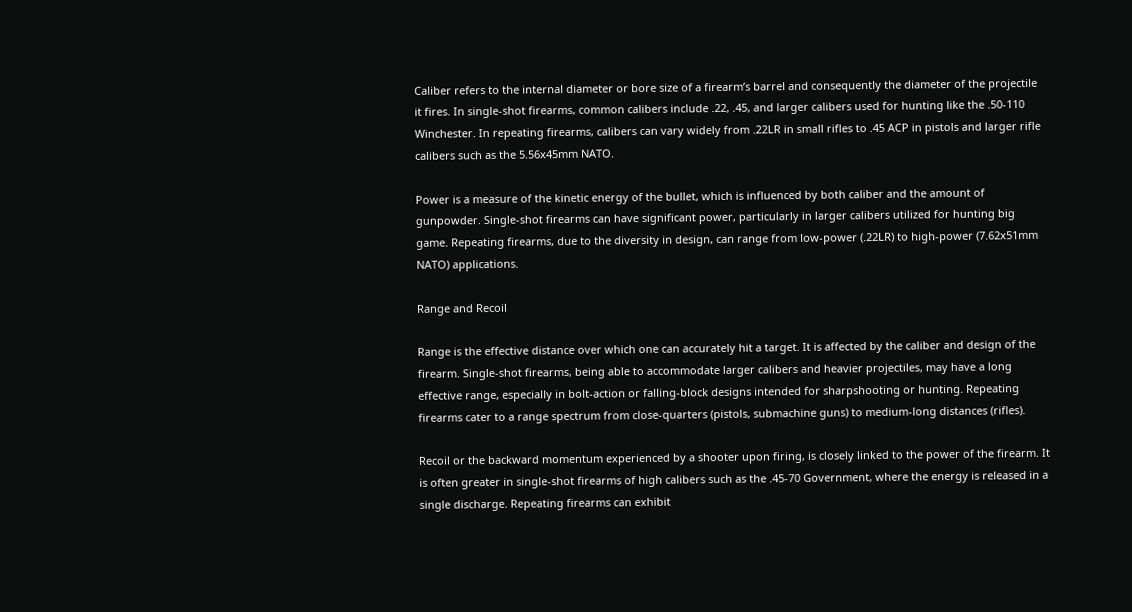Caliber refers to the internal diameter or bore size of a firearm’s barrel and consequently the diameter of the projectile it fires. In single-shot firearms, common calibers include .22, .45, and larger calibers used for hunting like the .50-110 Winchester. In repeating firearms, calibers can vary widely from .22LR in small rifles to .45 ACP in pistols and larger rifle calibers such as the 5.56x45mm NATO.

Power is a measure of the kinetic energy of the bullet, which is influenced by both caliber and the amount of gunpowder. Single-shot firearms can have significant power, particularly in larger calibers utilized for hunting big game. Repeating firearms, due to the diversity in design, can range from low-power (.22LR) to high-power (7.62x51mm NATO) applications.

Range and Recoil

Range is the effective distance over which one can accurately hit a target. It is affected by the caliber and design of the firearm. Single-shot firearms, being able to accommodate larger calibers and heavier projectiles, may have a long effective range, especially in bolt-action or falling-block designs intended for sharpshooting or hunting. Repeating firearms cater to a range spectrum from close-quarters (pistols, submachine guns) to medium-long distances (rifles).

Recoil or the backward momentum experienced by a shooter upon firing, is closely linked to the power of the firearm. It is often greater in single-shot firearms of high calibers such as the .45-70 Government, where the energy is released in a single discharge. Repeating firearms can exhibit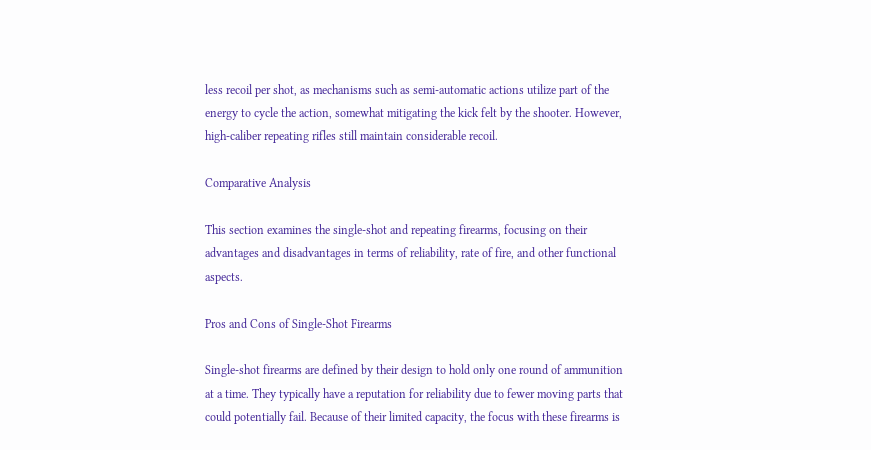less recoil per shot, as mechanisms such as semi-automatic actions utilize part of the energy to cycle the action, somewhat mitigating the kick felt by the shooter. However, high-caliber repeating rifles still maintain considerable recoil.

Comparative Analysis

This section examines the single-shot and repeating firearms, focusing on their advantages and disadvantages in terms of reliability, rate of fire, and other functional aspects.

Pros and Cons of Single-Shot Firearms

Single-shot firearms are defined by their design to hold only one round of ammunition at a time. They typically have a reputation for reliability due to fewer moving parts that could potentially fail. Because of their limited capacity, the focus with these firearms is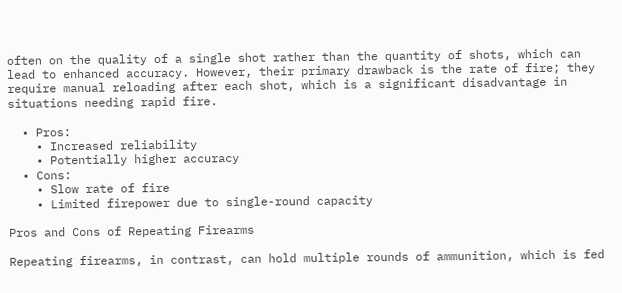often on the quality of a single shot rather than the quantity of shots, which can lead to enhanced accuracy. However, their primary drawback is the rate of fire; they require manual reloading after each shot, which is a significant disadvantage in situations needing rapid fire.

  • Pros:
    • Increased reliability
    • Potentially higher accuracy
  • Cons:
    • Slow rate of fire
    • Limited firepower due to single-round capacity

Pros and Cons of Repeating Firearms

Repeating firearms, in contrast, can hold multiple rounds of ammunition, which is fed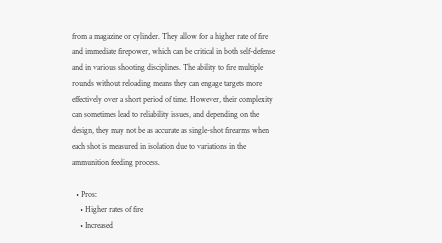from a magazine or cylinder. They allow for a higher rate of fire and immediate firepower, which can be critical in both self-defense and in various shooting disciplines. The ability to fire multiple rounds without reloading means they can engage targets more effectively over a short period of time. However, their complexity can sometimes lead to reliability issues, and depending on the design, they may not be as accurate as single-shot firearms when each shot is measured in isolation due to variations in the ammunition feeding process.

  • Pros:
    • Higher rates of fire
    • Increased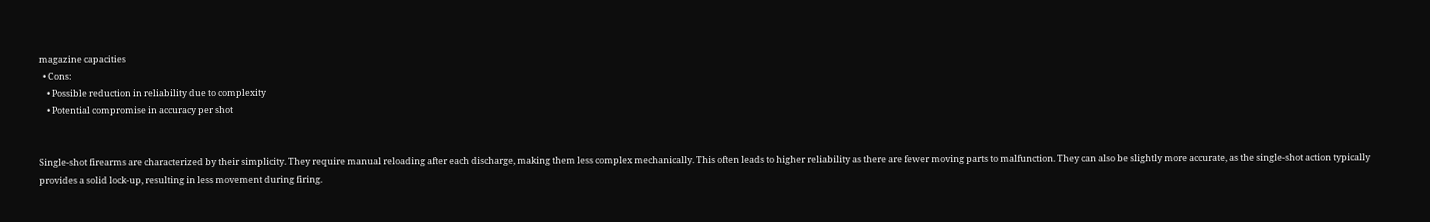magazine capacities
  • Cons:
    • Possible reduction in reliability due to complexity
    • Potential compromise in accuracy per shot


Single-shot firearms are characterized by their simplicity. They require manual reloading after each discharge, making them less complex mechanically. This often leads to higher reliability as there are fewer moving parts to malfunction. They can also be slightly more accurate, as the single-shot action typically provides a solid lock-up, resulting in less movement during firing.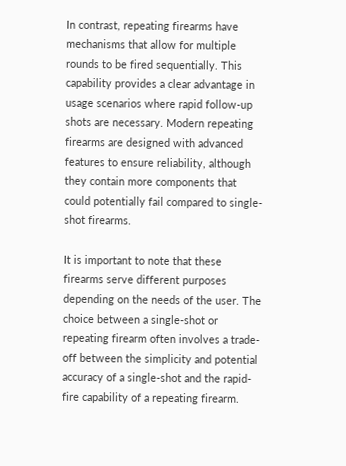In contrast, repeating firearms have mechanisms that allow for multiple rounds to be fired sequentially. This capability provides a clear advantage in usage scenarios where rapid follow-up shots are necessary. Modern repeating firearms are designed with advanced features to ensure reliability, although they contain more components that could potentially fail compared to single-shot firearms.

It is important to note that these firearms serve different purposes depending on the needs of the user. The choice between a single-shot or repeating firearm often involves a trade-off between the simplicity and potential accuracy of a single-shot and the rapid-fire capability of a repeating firearm.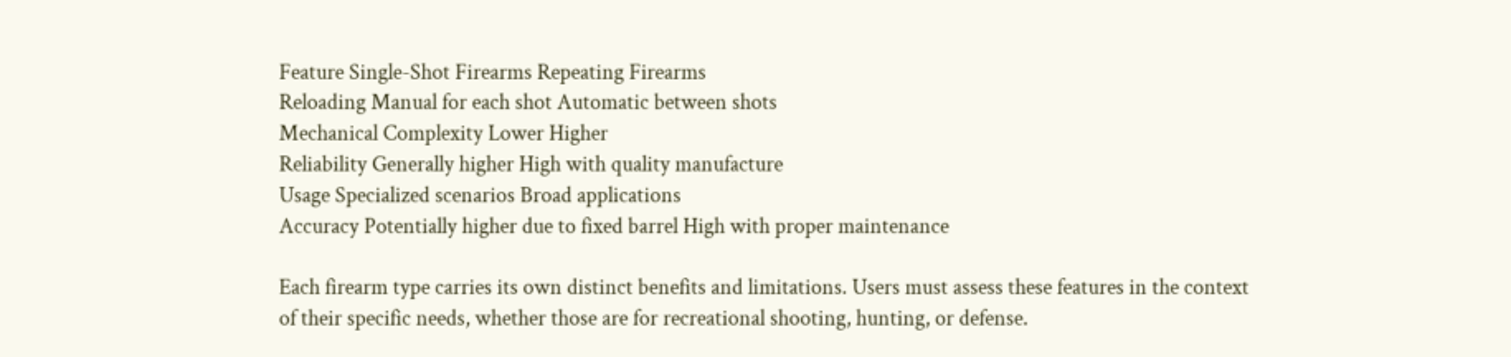Feature Single-Shot Firearms Repeating Firearms
Reloading Manual for each shot Automatic between shots
Mechanical Complexity Lower Higher
Reliability Generally higher High with quality manufacture
Usage Specialized scenarios Broad applications
Accuracy Potentially higher due to fixed barrel High with proper maintenance

Each firearm type carries its own distinct benefits and limitations. Users must assess these features in the context of their specific needs, whether those are for recreational shooting, hunting, or defense.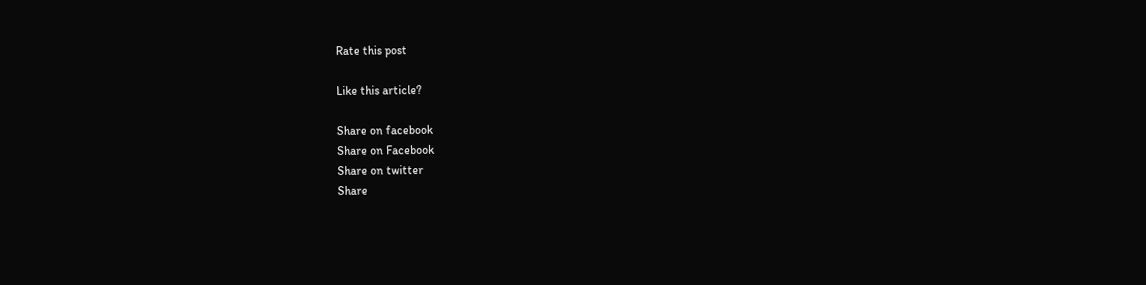Rate this post

Like this article?

Share on facebook
Share on Facebook
Share on twitter
Share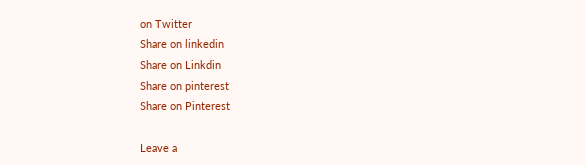on Twitter
Share on linkedin
Share on Linkdin
Share on pinterest
Share on Pinterest

Leave a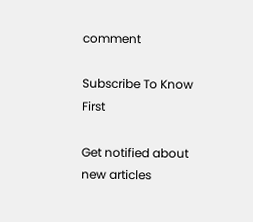comment

Subscribe To Know First

Get notified about new articles